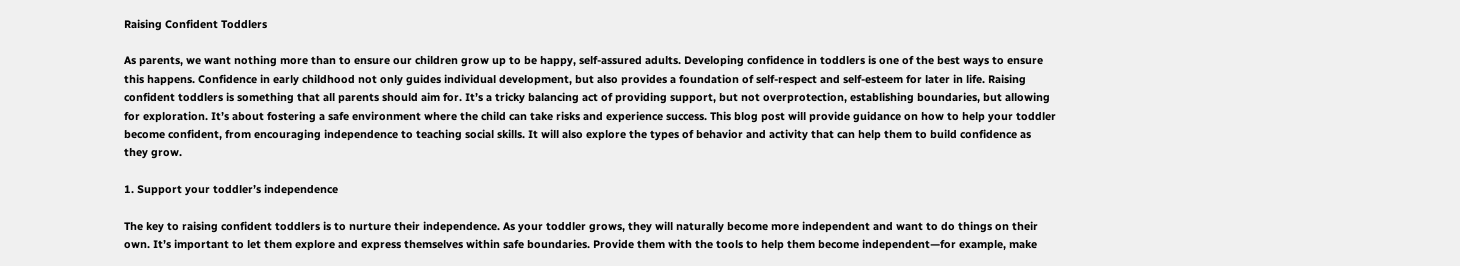Raising Confident Toddlers

As parents, we want nothing more than to ensure our children grow up to be happy, self-assured adults. Developing confidence in toddlers is one of the best ways to ensure this happens. Confidence in early childhood not only guides individual development, but also provides a foundation of self-respect and self-esteem for later in life. Raising confident toddlers is something that all parents should aim for. It’s a tricky balancing act of providing support, but not overprotection, establishing boundaries, but allowing for exploration. It’s about fostering a safe environment where the child can take risks and experience success. This blog post will provide guidance on how to help your toddler become confident, from encouraging independence to teaching social skills. It will also explore the types of behavior and activity that can help them to build confidence as they grow.

1. Support your toddler’s independence

The key to raising confident toddlers is to nurture their independence. As your toddler grows, they will naturally become more independent and want to do things on their own. It’s important to let them explore and express themselves within safe boundaries. Provide them with the tools to help them become independent—for example, make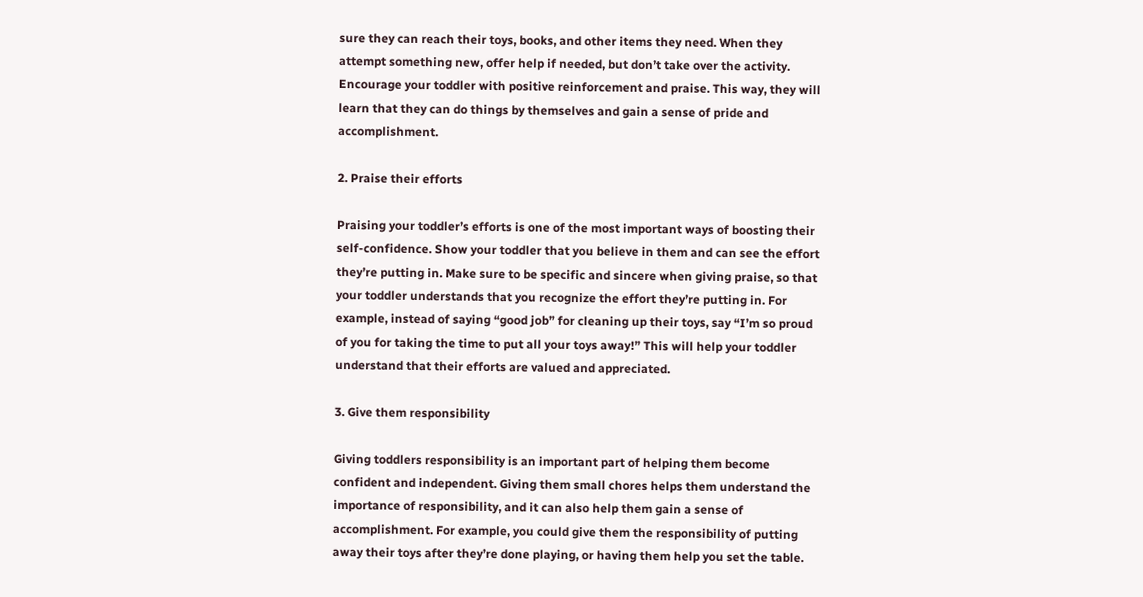sure they can reach their toys, books, and other items they need. When they attempt something new, offer help if needed, but don’t take over the activity. Encourage your toddler with positive reinforcement and praise. This way, they will learn that they can do things by themselves and gain a sense of pride and accomplishment.

2. Praise their efforts

Praising your toddler’s efforts is one of the most important ways of boosting their self-confidence. Show your toddler that you believe in them and can see the effort they’re putting in. Make sure to be specific and sincere when giving praise, so that your toddler understands that you recognize the effort they’re putting in. For example, instead of saying “good job” for cleaning up their toys, say “I’m so proud of you for taking the time to put all your toys away!” This will help your toddler understand that their efforts are valued and appreciated.

3. Give them responsibility

Giving toddlers responsibility is an important part of helping them become confident and independent. Giving them small chores helps them understand the importance of responsibility, and it can also help them gain a sense of accomplishment. For example, you could give them the responsibility of putting away their toys after they’re done playing, or having them help you set the table.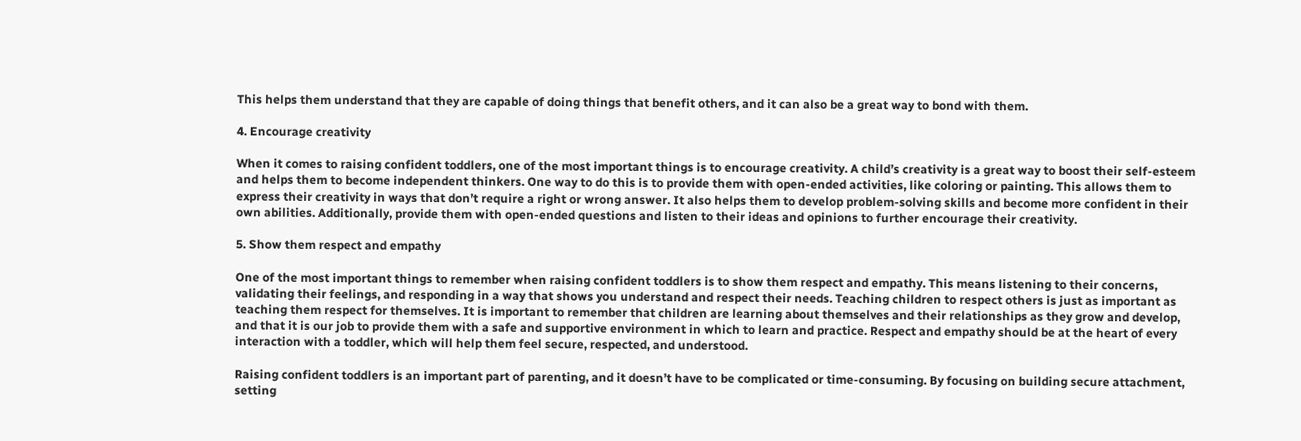This helps them understand that they are capable of doing things that benefit others, and it can also be a great way to bond with them.

4. Encourage creativity

When it comes to raising confident toddlers, one of the most important things is to encourage creativity. A child’s creativity is a great way to boost their self-esteem and helps them to become independent thinkers. One way to do this is to provide them with open-ended activities, like coloring or painting. This allows them to express their creativity in ways that don’t require a right or wrong answer. It also helps them to develop problem-solving skills and become more confident in their own abilities. Additionally, provide them with open-ended questions and listen to their ideas and opinions to further encourage their creativity.

5. Show them respect and empathy

One of the most important things to remember when raising confident toddlers is to show them respect and empathy. This means listening to their concerns, validating their feelings, and responding in a way that shows you understand and respect their needs. Teaching children to respect others is just as important as teaching them respect for themselves. It is important to remember that children are learning about themselves and their relationships as they grow and develop, and that it is our job to provide them with a safe and supportive environment in which to learn and practice. Respect and empathy should be at the heart of every interaction with a toddler, which will help them feel secure, respected, and understood.

Raising confident toddlers is an important part of parenting, and it doesn’t have to be complicated or time-consuming. By focusing on building secure attachment, setting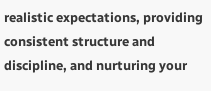realistic expectations, providing consistent structure and discipline, and nurturing your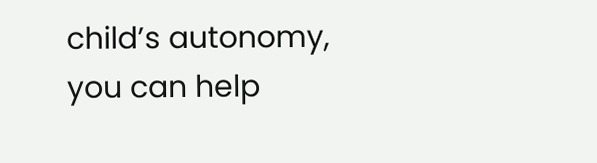child’s autonomy, you can help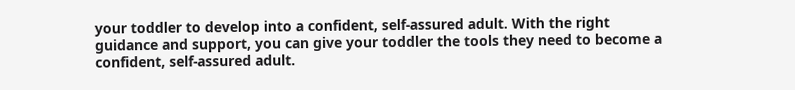your toddler to develop into a confident, self-assured adult. With the right guidance and support, you can give your toddler the tools they need to become a confident, self-assured adult.